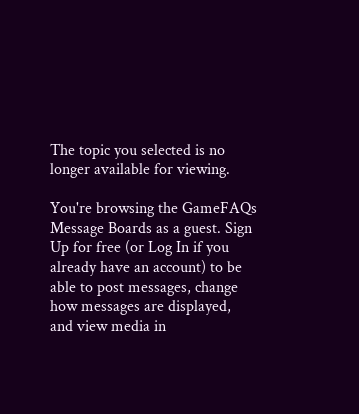The topic you selected is no longer available for viewing.

You're browsing the GameFAQs Message Boards as a guest. Sign Up for free (or Log In if you already have an account) to be able to post messages, change how messages are displayed, and view media in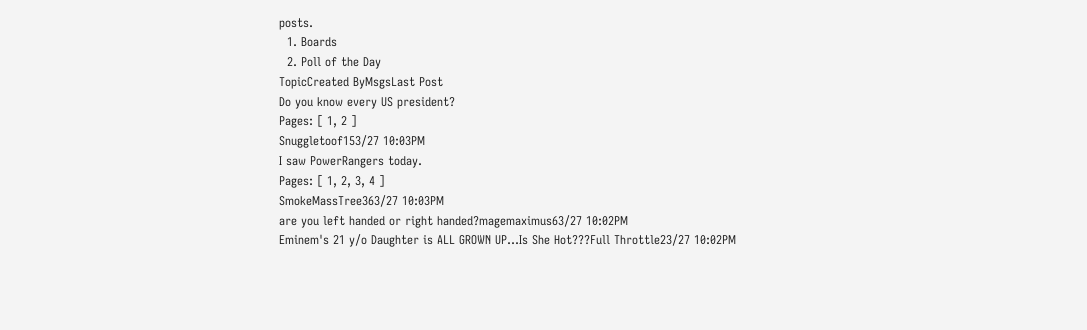posts.
  1. Boards
  2. Poll of the Day
TopicCreated ByMsgsLast Post
Do you know every US president?
Pages: [ 1, 2 ]
Snuggletoof153/27 10:03PM
I saw PowerRangers today.
Pages: [ 1, 2, 3, 4 ]
SmokeMassTree363/27 10:03PM
are you left handed or right handed?magemaximus63/27 10:02PM
Eminem's 21 y/o Daughter is ALL GROWN UP...Is She Hot???Full Throttle23/27 10:02PM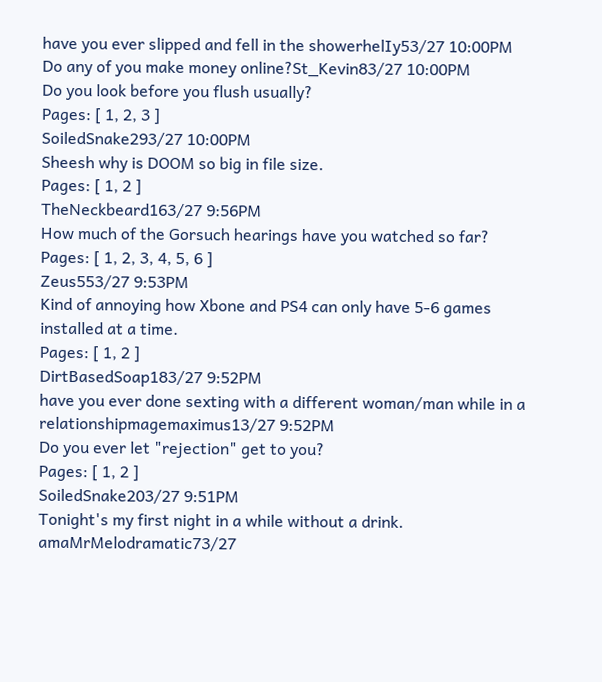have you ever slipped and fell in the showerhelIy53/27 10:00PM
Do any of you make money online?St_Kevin83/27 10:00PM
Do you look before you flush usually?
Pages: [ 1, 2, 3 ]
SoiledSnake293/27 10:00PM
Sheesh why is DOOM so big in file size.
Pages: [ 1, 2 ]
TheNeckbeard163/27 9:56PM
How much of the Gorsuch hearings have you watched so far?
Pages: [ 1, 2, 3, 4, 5, 6 ]
Zeus553/27 9:53PM
Kind of annoying how Xbone and PS4 can only have 5-6 games installed at a time.
Pages: [ 1, 2 ]
DirtBasedSoap183/27 9:52PM
have you ever done sexting with a different woman/man while in a relationshipmagemaximus13/27 9:52PM
Do you ever let "rejection" get to you?
Pages: [ 1, 2 ]
SoiledSnake203/27 9:51PM
Tonight's my first night in a while without a drink. amaMrMelodramatic73/27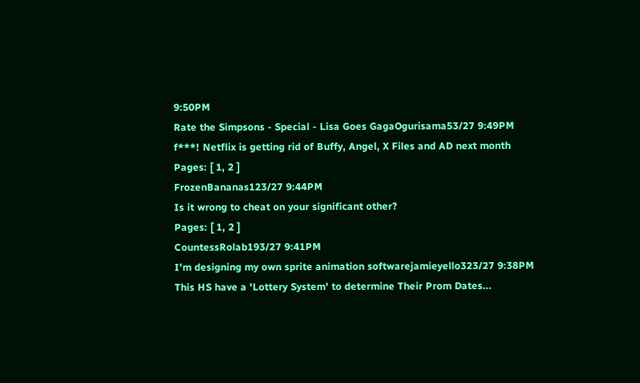9:50PM
Rate the Simpsons - Special - Lisa Goes GagaOgurisama53/27 9:49PM
f***! Netflix is getting rid of Buffy, Angel, X Files and AD next month
Pages: [ 1, 2 ]
FrozenBananas123/27 9:44PM
Is it wrong to cheat on your significant other?
Pages: [ 1, 2 ]
CountessRolab193/27 9:41PM
I'm designing my own sprite animation softwarejamieyello323/27 9:38PM
This HS have a 'Lottery System' to determine Their Prom Dates...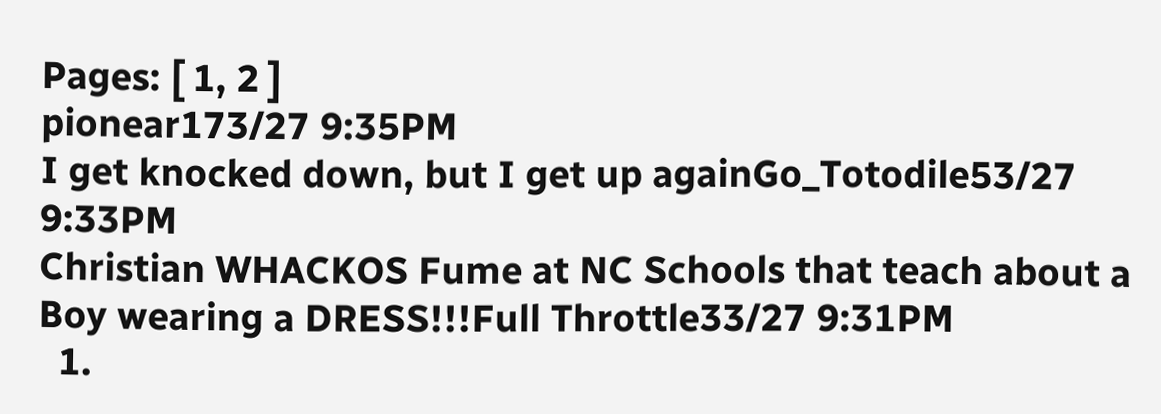Pages: [ 1, 2 ]
pionear173/27 9:35PM
I get knocked down, but I get up againGo_Totodile53/27 9:33PM
Christian WHACKOS Fume at NC Schools that teach about a Boy wearing a DRESS!!!Full Throttle33/27 9:31PM
  1.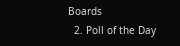Boards
  2. Poll of the Day